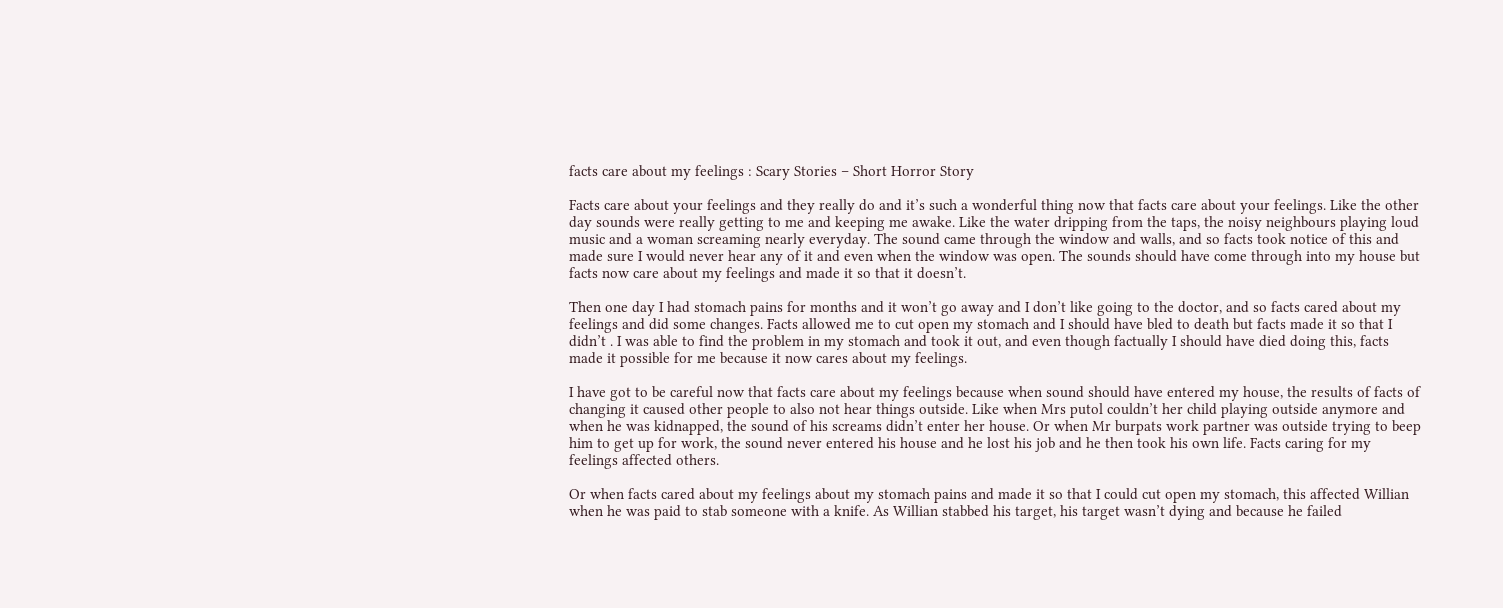facts care about my feelings : Scary Stories – Short Horror Story

Facts care about your feelings and they really do and it’s such a wonderful thing now that facts care about your feelings. Like the other day sounds were really getting to me and keeping me awake. Like the water dripping from the taps, the noisy neighbours playing loud music and a woman screaming nearly everyday. The sound came through the window and walls, and so facts took notice of this and made sure I would never hear any of it and even when the window was open. The sounds should have come through into my house but facts now care about my feelings and made it so that it doesn’t.

Then one day I had stomach pains for months and it won’t go away and I don’t like going to the doctor, and so facts cared about my feelings and did some changes. Facts allowed me to cut open my stomach and I should have bled to death but facts made it so that I didn’t . I was able to find the problem in my stomach and took it out, and even though factually I should have died doing this, facts made it possible for me because it now cares about my feelings.

I have got to be careful now that facts care about my feelings because when sound should have entered my house, the results of facts of changing it caused other people to also not hear things outside. Like when Mrs putol couldn’t her child playing outside anymore and when he was kidnapped, the sound of his screams didn’t enter her house. Or when Mr burpats work partner was outside trying to beep him to get up for work, the sound never entered his house and he lost his job and he then took his own life. Facts caring for my feelings affected others.

Or when facts cared about my feelings about my stomach pains and made it so that I could cut open my stomach, this affected Willian when he was paid to stab someone with a knife. As Willian stabbed his target, his target wasn’t dying and because he failed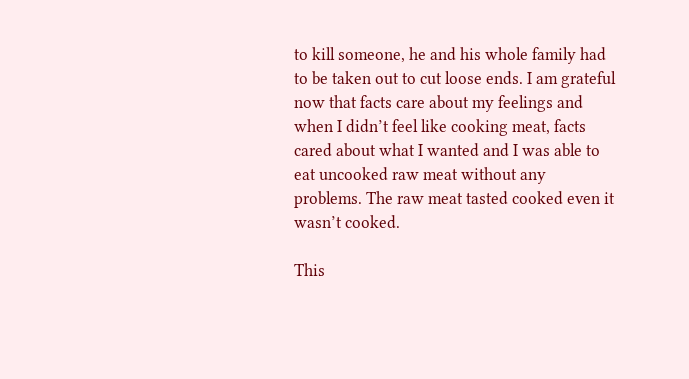to kill someone, he and his whole family had to be taken out to cut loose ends. I am grateful now that facts care about my feelings and when I didn’t feel like cooking meat, facts cared about what I wanted and I was able to eat uncooked raw meat without any problems. The raw meat tasted cooked even it wasn’t cooked.

This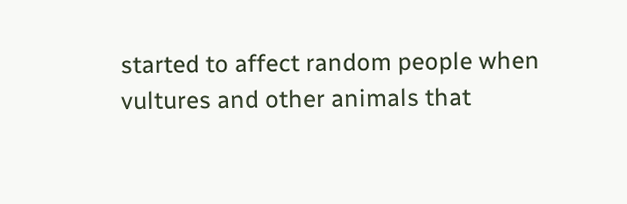started to affect random people when vultures and other animals that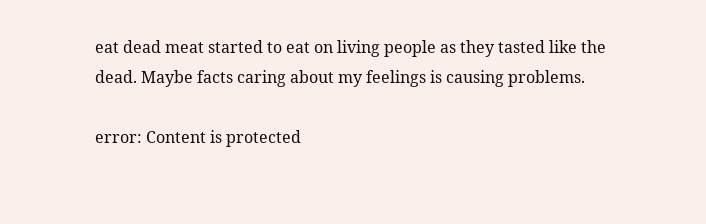eat dead meat started to eat on living people as they tasted like the dead. Maybe facts caring about my feelings is causing problems.

error: Content is protected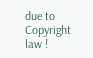due to Copyright law !